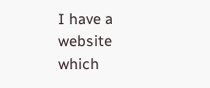I have a website which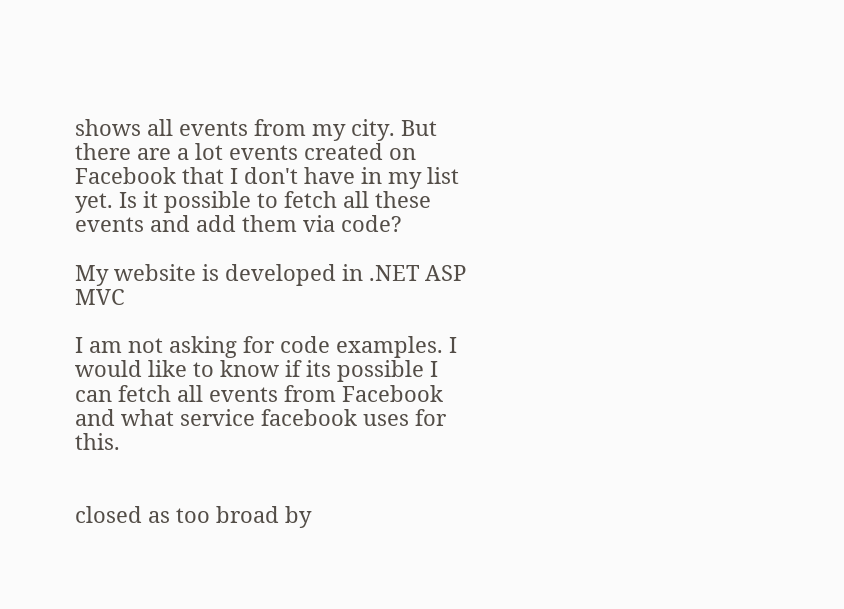shows all events from my city. But there are a lot events created on Facebook that I don't have in my list yet. Is it possible to fetch all these events and add them via code?

My website is developed in .NET ASP MVC

I am not asking for code examples. I would like to know if its possible I can fetch all events from Facebook and what service facebook uses for this.


closed as too broad by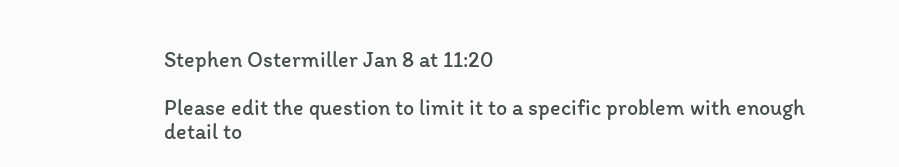Stephen Ostermiller Jan 8 at 11:20

Please edit the question to limit it to a specific problem with enough detail to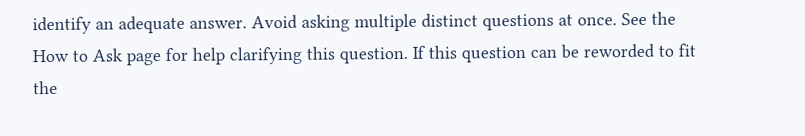identify an adequate answer. Avoid asking multiple distinct questions at once. See the How to Ask page for help clarifying this question. If this question can be reworded to fit the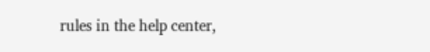rules in the help center,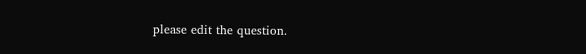please edit the question.